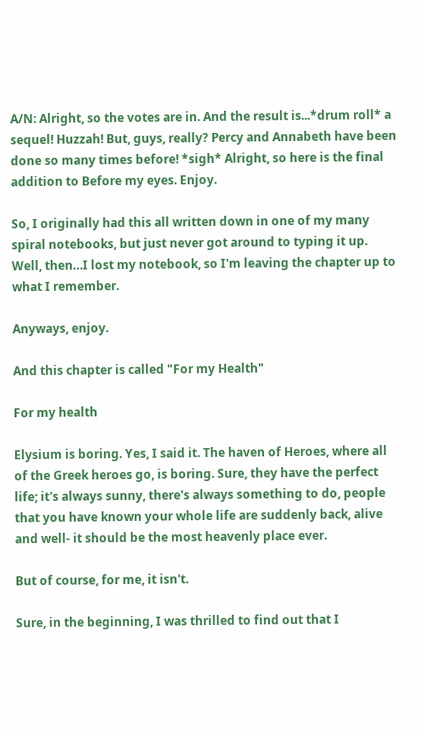A/N: Alright, so the votes are in. And the result is...*drum roll* a sequel! Huzzah! But, guys, really? Percy and Annabeth have been done so many times before! *sigh* Alright, so here is the final addition to Before my eyes. Enjoy.

So, I originally had this all written down in one of my many spiral notebooks, but just never got around to typing it up. Well, then…I lost my notebook, so I'm leaving the chapter up to what I remember.

Anyways, enjoy.

And this chapter is called "For my Health"

For my health

Elysium is boring. Yes, I said it. The haven of Heroes, where all of the Greek heroes go, is boring. Sure, they have the perfect life; it's always sunny, there's always something to do, people that you have known your whole life are suddenly back, alive and well- it should be the most heavenly place ever.

But of course, for me, it isn't.

Sure, in the beginning, I was thrilled to find out that I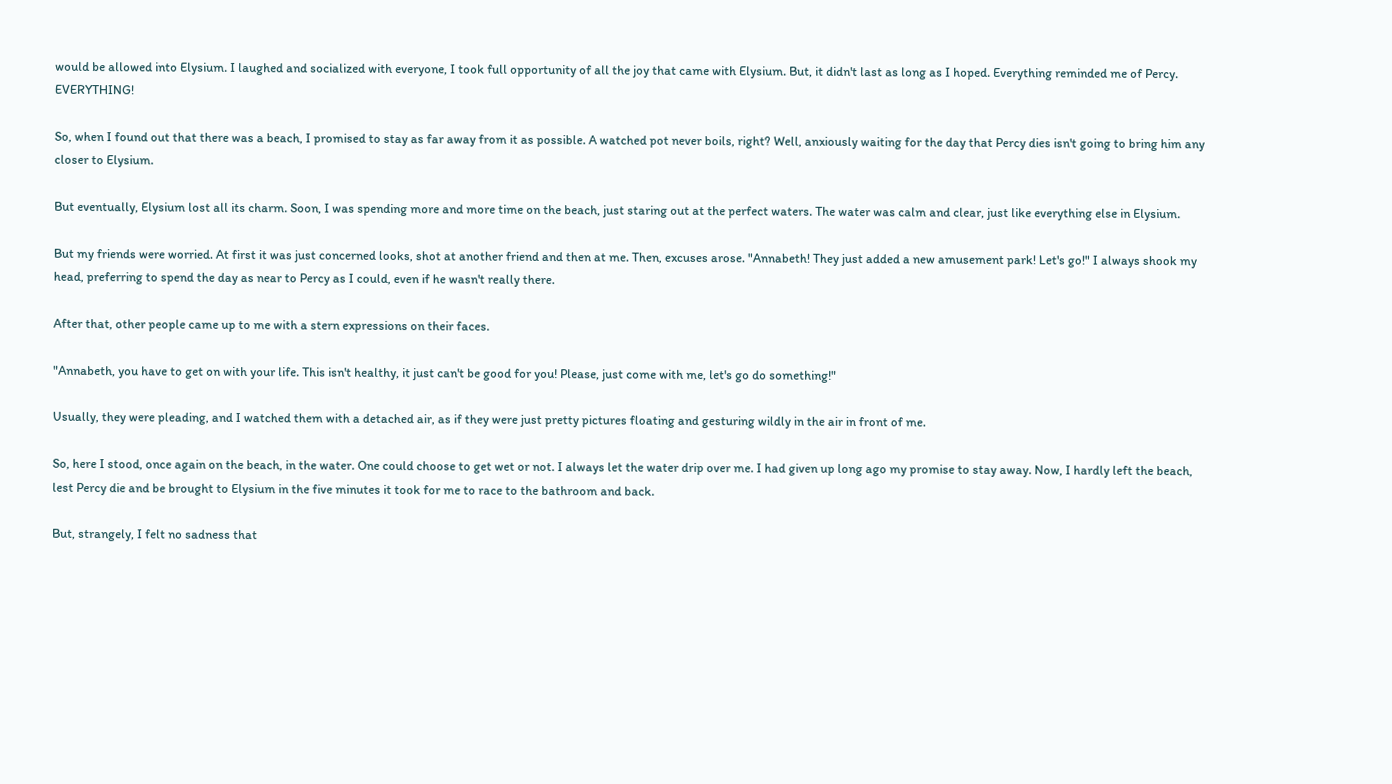would be allowed into Elysium. I laughed and socialized with everyone, I took full opportunity of all the joy that came with Elysium. But, it didn't last as long as I hoped. Everything reminded me of Percy. EVERYTHING!

So, when I found out that there was a beach, I promised to stay as far away from it as possible. A watched pot never boils, right? Well, anxiously waiting for the day that Percy dies isn't going to bring him any closer to Elysium.

But eventually, Elysium lost all its charm. Soon, I was spending more and more time on the beach, just staring out at the perfect waters. The water was calm and clear, just like everything else in Elysium.

But my friends were worried. At first it was just concerned looks, shot at another friend and then at me. Then, excuses arose. "Annabeth! They just added a new amusement park! Let's go!" I always shook my head, preferring to spend the day as near to Percy as I could, even if he wasn't really there.

After that, other people came up to me with a stern expressions on their faces.

"Annabeth, you have to get on with your life. This isn't healthy, it just can't be good for you! Please, just come with me, let's go do something!"

Usually, they were pleading, and I watched them with a detached air, as if they were just pretty pictures floating and gesturing wildly in the air in front of me.

So, here I stood, once again on the beach, in the water. One could choose to get wet or not. I always let the water drip over me. I had given up long ago my promise to stay away. Now, I hardly left the beach, lest Percy die and be brought to Elysium in the five minutes it took for me to race to the bathroom and back.

But, strangely, I felt no sadness that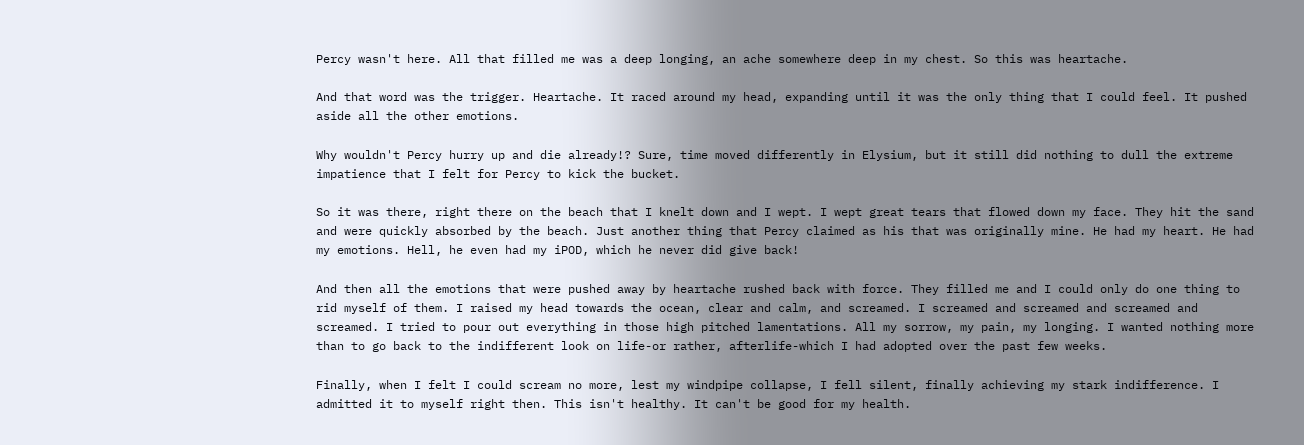Percy wasn't here. All that filled me was a deep longing, an ache somewhere deep in my chest. So this was heartache.

And that word was the trigger. Heartache. It raced around my head, expanding until it was the only thing that I could feel. It pushed aside all the other emotions.

Why wouldn't Percy hurry up and die already!? Sure, time moved differently in Elysium, but it still did nothing to dull the extreme impatience that I felt for Percy to kick the bucket.

So it was there, right there on the beach that I knelt down and I wept. I wept great tears that flowed down my face. They hit the sand and were quickly absorbed by the beach. Just another thing that Percy claimed as his that was originally mine. He had my heart. He had my emotions. Hell, he even had my iPOD, which he never did give back!

And then all the emotions that were pushed away by heartache rushed back with force. They filled me and I could only do one thing to rid myself of them. I raised my head towards the ocean, clear and calm, and screamed. I screamed and screamed and screamed and screamed. I tried to pour out everything in those high pitched lamentations. All my sorrow, my pain, my longing. I wanted nothing more than to go back to the indifferent look on life-or rather, afterlife-which I had adopted over the past few weeks.

Finally, when I felt I could scream no more, lest my windpipe collapse, I fell silent, finally achieving my stark indifference. I admitted it to myself right then. This isn't healthy. It can't be good for my health.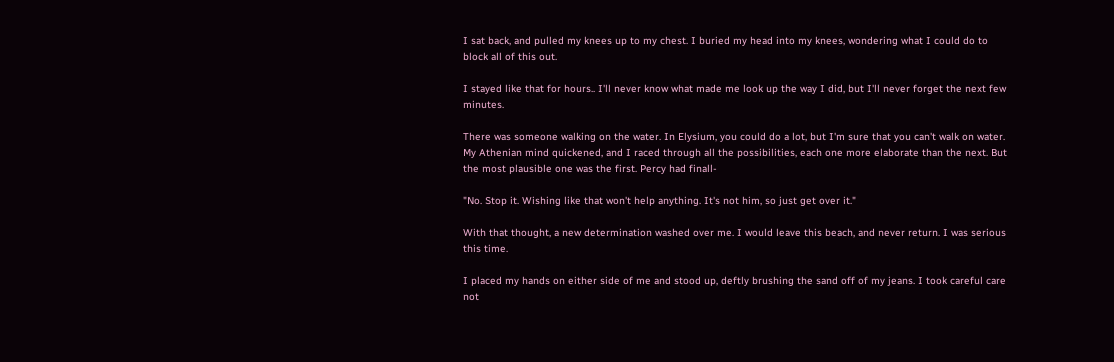I sat back, and pulled my knees up to my chest. I buried my head into my knees, wondering what I could do to block all of this out.

I stayed like that for hours.. I'll never know what made me look up the way I did, but I'll never forget the next few minutes.

There was someone walking on the water. In Elysium, you could do a lot, but I'm sure that you can't walk on water. My Athenian mind quickened, and I raced through all the possibilities, each one more elaborate than the next. But the most plausible one was the first. Percy had finall-

"No. Stop it. Wishing like that won't help anything. It's not him, so just get over it."

With that thought, a new determination washed over me. I would leave this beach, and never return. I was serious this time.

I placed my hands on either side of me and stood up, deftly brushing the sand off of my jeans. I took careful care not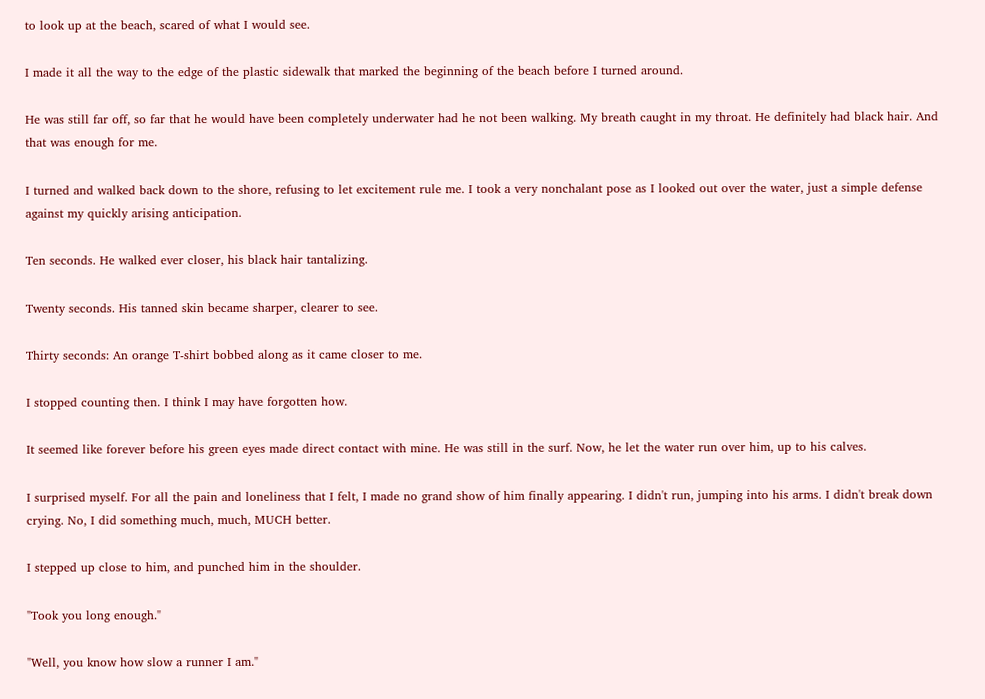to look up at the beach, scared of what I would see.

I made it all the way to the edge of the plastic sidewalk that marked the beginning of the beach before I turned around.

He was still far off, so far that he would have been completely underwater had he not been walking. My breath caught in my throat. He definitely had black hair. And that was enough for me.

I turned and walked back down to the shore, refusing to let excitement rule me. I took a very nonchalant pose as I looked out over the water, just a simple defense against my quickly arising anticipation.

Ten seconds. He walked ever closer, his black hair tantalizing.

Twenty seconds. His tanned skin became sharper, clearer to see.

Thirty seconds: An orange T-shirt bobbed along as it came closer to me.

I stopped counting then. I think I may have forgotten how.

It seemed like forever before his green eyes made direct contact with mine. He was still in the surf. Now, he let the water run over him, up to his calves.

I surprised myself. For all the pain and loneliness that I felt, I made no grand show of him finally appearing. I didn't run, jumping into his arms. I didn't break down crying. No, I did something much, much, MUCH better.

I stepped up close to him, and punched him in the shoulder.

"Took you long enough."

"Well, you know how slow a runner I am."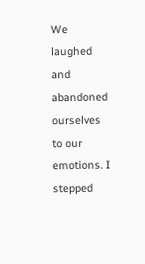We laughed and abandoned ourselves to our emotions. I stepped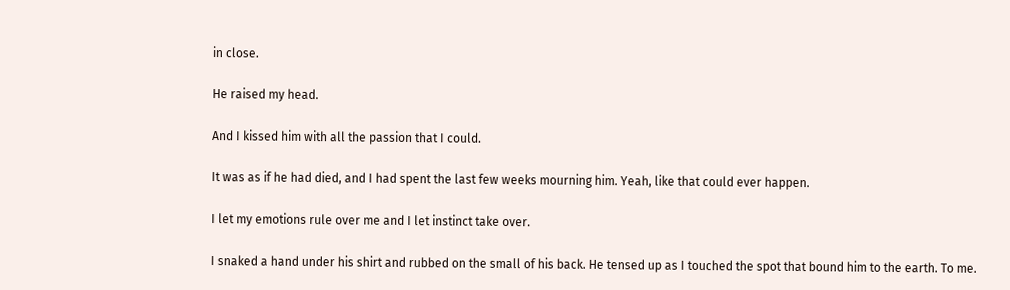in close.

He raised my head.

And I kissed him with all the passion that I could.

It was as if he had died, and I had spent the last few weeks mourning him. Yeah, like that could ever happen.

I let my emotions rule over me and I let instinct take over.

I snaked a hand under his shirt and rubbed on the small of his back. He tensed up as I touched the spot that bound him to the earth. To me.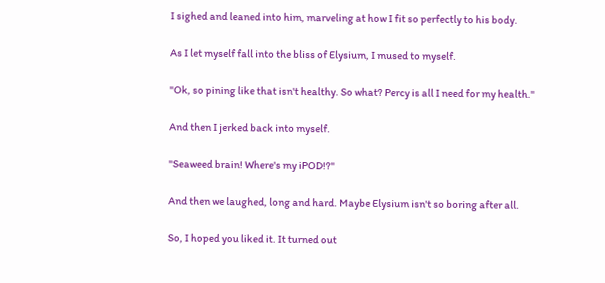I sighed and leaned into him, marveling at how I fit so perfectly to his body.

As I let myself fall into the bliss of Elysium, I mused to myself.

"Ok, so pining like that isn't healthy. So what? Percy is all I need for my health."

And then I jerked back into myself.

"Seaweed brain! Where's my iPOD!?"

And then we laughed, long and hard. Maybe Elysium isn't so boring after all.

So, I hoped you liked it. It turned out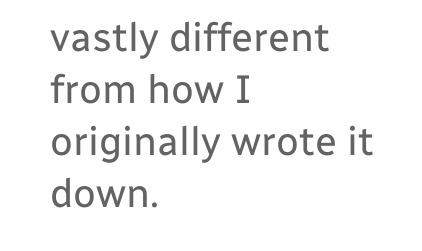vastly different from how I originally wrote it down.